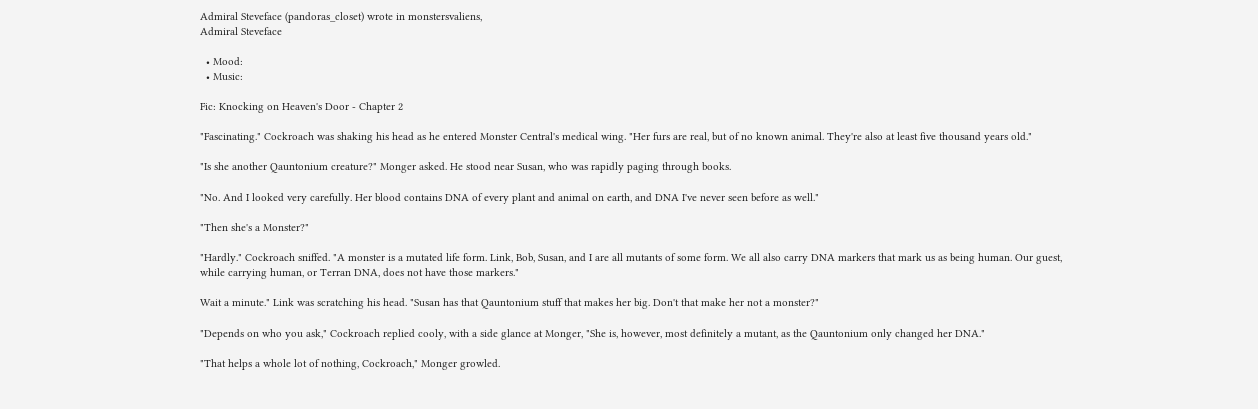Admiral Steveface (pandoras_closet) wrote in monstersvaliens,
Admiral Steveface

  • Mood:
  • Music:

Fic: Knocking on Heaven's Door - Chapter 2

"Fascinating." Cockroach was shaking his head as he entered Monster Central's medical wing. "Her furs are real, but of no known animal. They're also at least five thousand years old."

"Is she another Qauntonium creature?" Monger asked. He stood near Susan, who was rapidly paging through books.

"No. And I looked very carefully. Her blood contains DNA of every plant and animal on earth, and DNA I've never seen before as well."

"Then she's a Monster?"

"Hardly." Cockroach sniffed. "A monster is a mutated life form. Link, Bob, Susan, and I are all mutants of some form. We all also carry DNA markers that mark us as being human. Our guest, while carrying human, or Terran DNA, does not have those markers."

Wait a minute." Link was scratching his head. "Susan has that Qauntonium stuff that makes her big. Don't that make her not a monster?"

"Depends on who you ask," Cockroach replied cooly, with a side glance at Monger, "She is, however, most definitely a mutant, as the Qauntonium only changed her DNA."

"That helps a whole lot of nothing, Cockroach," Monger growled.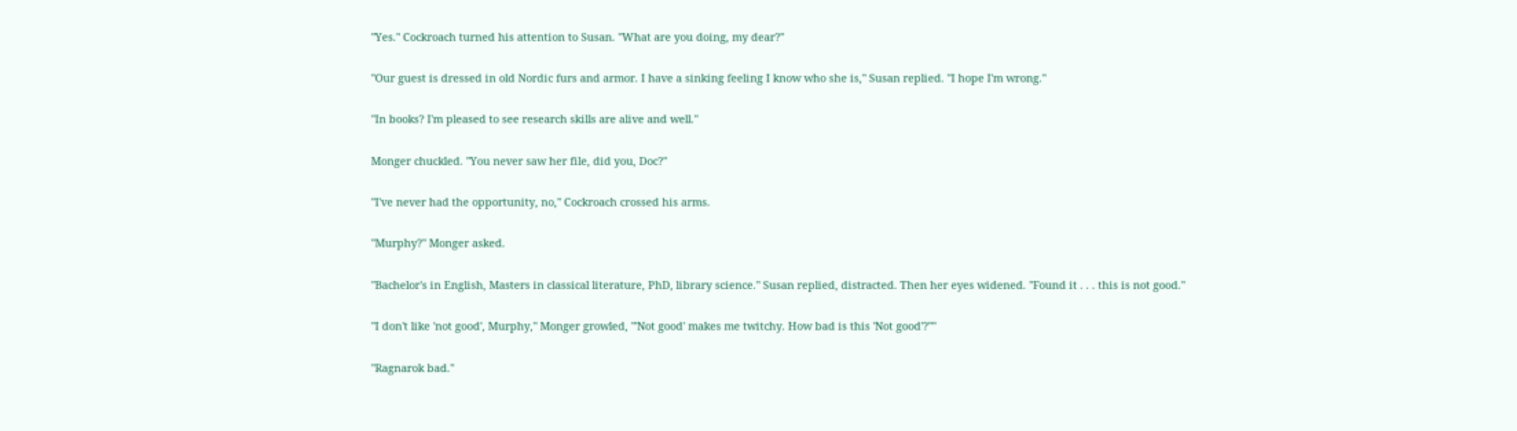"Yes." Cockroach turned his attention to Susan. "What are you doing, my dear?"

"Our guest is dressed in old Nordic furs and armor. I have a sinking feeling I know who she is," Susan replied. "I hope I'm wrong."

"In books? I'm pleased to see research skills are alive and well."

Monger chuckled. "You never saw her file, did you, Doc?"

"I've never had the opportunity, no," Cockroach crossed his arms.

"Murphy?" Monger asked.

"Bachelor's in English, Masters in classical literature, PhD, library science." Susan replied, distracted. Then her eyes widened. "Found it . . . this is not good."

"I don't like 'not good', Murphy," Monger growled, "'Not good' makes me twitchy. How bad is this 'Not good'?""

"Ragnarok bad."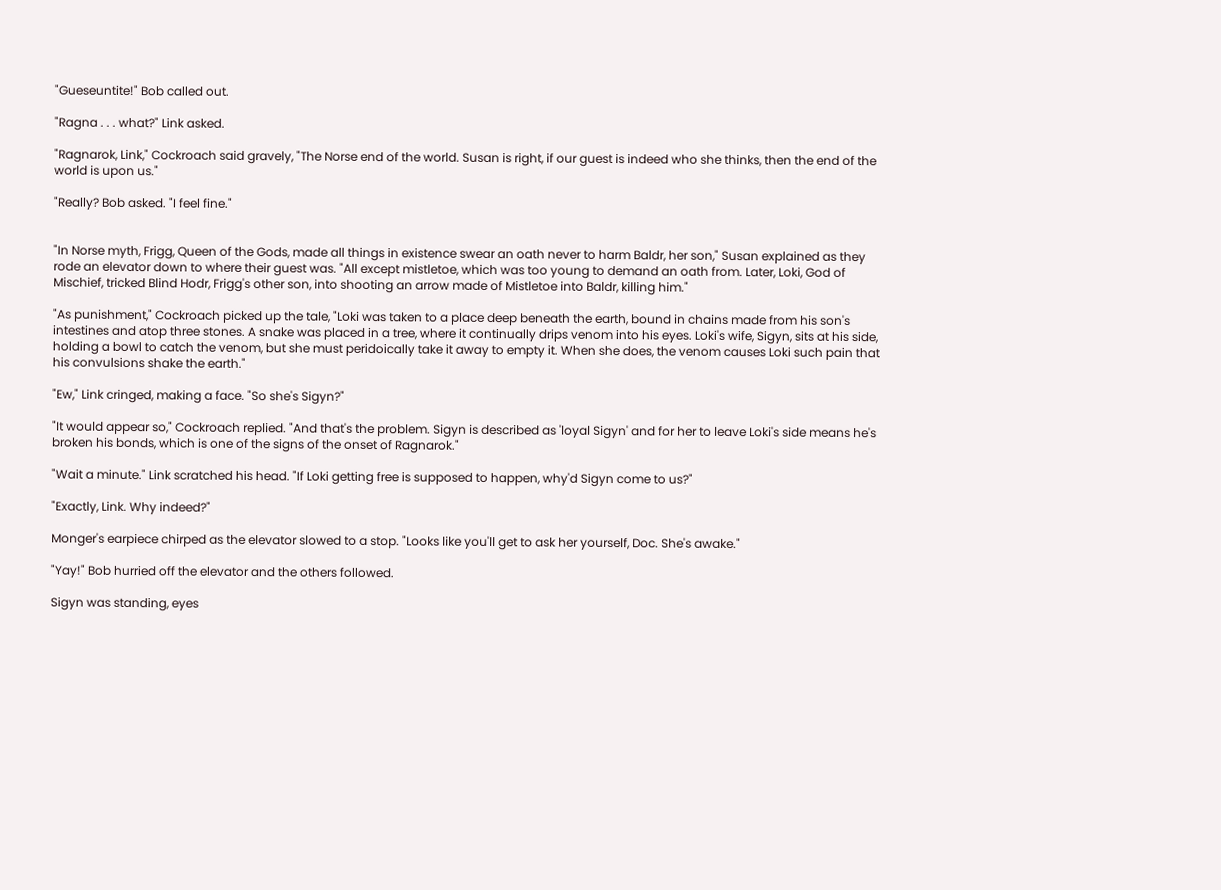"Gueseuntite!" Bob called out.

"Ragna . . . what?" Link asked.

"Ragnarok, Link," Cockroach said gravely, "The Norse end of the world. Susan is right, if our guest is indeed who she thinks, then the end of the world is upon us."

"Really? Bob asked. "I feel fine."


"In Norse myth, Frigg, Queen of the Gods, made all things in existence swear an oath never to harm Baldr, her son," Susan explained as they rode an elevator down to where their guest was. "All except mistletoe, which was too young to demand an oath from. Later, Loki, God of Mischief, tricked Blind Hodr, Frigg's other son, into shooting an arrow made of Mistletoe into Baldr, killing him."

"As punishment," Cockroach picked up the tale, "Loki was taken to a place deep beneath the earth, bound in chains made from his son's intestines and atop three stones. A snake was placed in a tree, where it continually drips venom into his eyes. Loki's wife, Sigyn, sits at his side, holding a bowl to catch the venom, but she must peridoically take it away to empty it. When she does, the venom causes Loki such pain that his convulsions shake the earth."

"Ew," Link cringed, making a face. "So she's Sigyn?"

"It would appear so," Cockroach replied. "And that's the problem. Sigyn is described as 'loyal Sigyn' and for her to leave Loki's side means he's broken his bonds, which is one of the signs of the onset of Ragnarok."

"Wait a minute." Link scratched his head. "If Loki getting free is supposed to happen, why'd Sigyn come to us?"

"Exactly, Link. Why indeed?"

Monger's earpiece chirped as the elevator slowed to a stop. "Looks like you'll get to ask her yourself, Doc. She's awake."

"Yay!" Bob hurried off the elevator and the others followed.

Sigyn was standing, eyes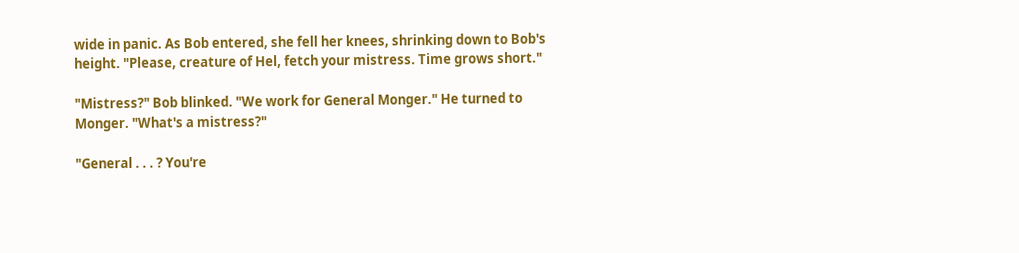wide in panic. As Bob entered, she fell her knees, shrinking down to Bob's height. "Please, creature of Hel, fetch your mistress. Time grows short."

"Mistress?" Bob blinked. "We work for General Monger." He turned to Monger. "What's a mistress?"

"General . . . ? You're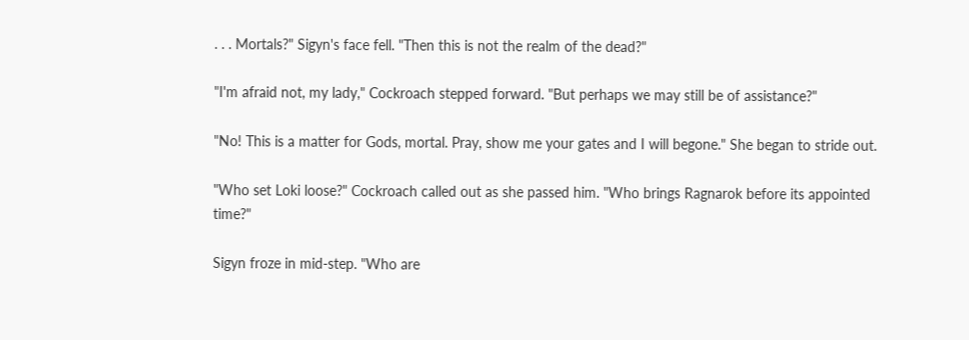. . . Mortals?" Sigyn's face fell. "Then this is not the realm of the dead?"

"I'm afraid not, my lady," Cockroach stepped forward. "But perhaps we may still be of assistance?"

"No! This is a matter for Gods, mortal. Pray, show me your gates and I will begone." She began to stride out.

"Who set Loki loose?" Cockroach called out as she passed him. "Who brings Ragnarok before its appointed time?"

Sigyn froze in mid-step. "Who are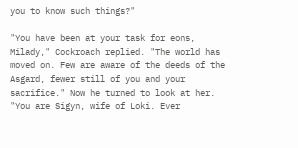you to know such things?"

"You have been at your task for eons, Milady," Cockroach replied. "The world has moved on. Few are aware of the deeds of the Asgard, fewer still of you and your sacrifice." Now he turned to look at her. "You are Sigyn, wife of Loki. Ever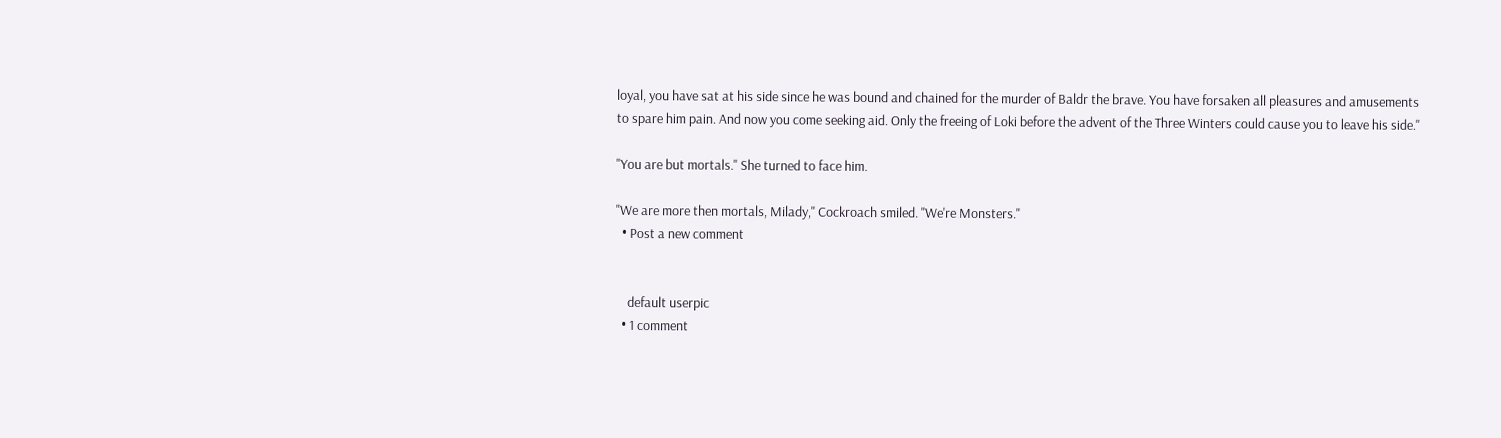loyal, you have sat at his side since he was bound and chained for the murder of Baldr the brave. You have forsaken all pleasures and amusements to spare him pain. And now you come seeking aid. Only the freeing of Loki before the advent of the Three Winters could cause you to leave his side."

"You are but mortals." She turned to face him.

"We are more then mortals, Milady," Cockroach smiled. "We're Monsters."
  • Post a new comment


    default userpic
  • 1 comment